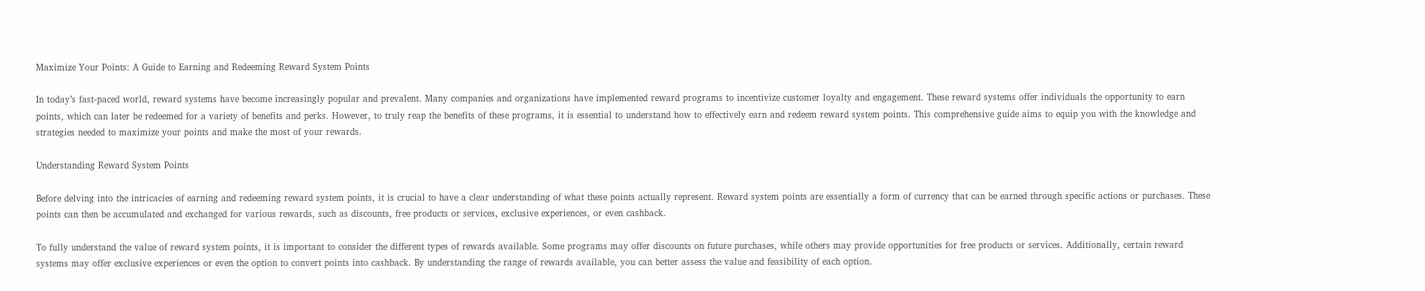Maximize Your Points: A Guide to Earning and Redeeming Reward System Points

In today’s fast-paced world, reward systems have become increasingly popular and prevalent. Many companies and organizations have implemented reward programs to incentivize customer loyalty and engagement. These reward systems offer individuals the opportunity to earn points, which can later be redeemed for a variety of benefits and perks. However, to truly reap the benefits of these programs, it is essential to understand how to effectively earn and redeem reward system points. This comprehensive guide aims to equip you with the knowledge and strategies needed to maximize your points and make the most of your rewards.

Understanding Reward System Points

Before delving into the intricacies of earning and redeeming reward system points, it is crucial to have a clear understanding of what these points actually represent. Reward system points are essentially a form of currency that can be earned through specific actions or purchases. These points can then be accumulated and exchanged for various rewards, such as discounts, free products or services, exclusive experiences, or even cashback.

To fully understand the value of reward system points, it is important to consider the different types of rewards available. Some programs may offer discounts on future purchases, while others may provide opportunities for free products or services. Additionally, certain reward systems may offer exclusive experiences or even the option to convert points into cashback. By understanding the range of rewards available, you can better assess the value and feasibility of each option.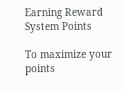Earning Reward System Points

To maximize your points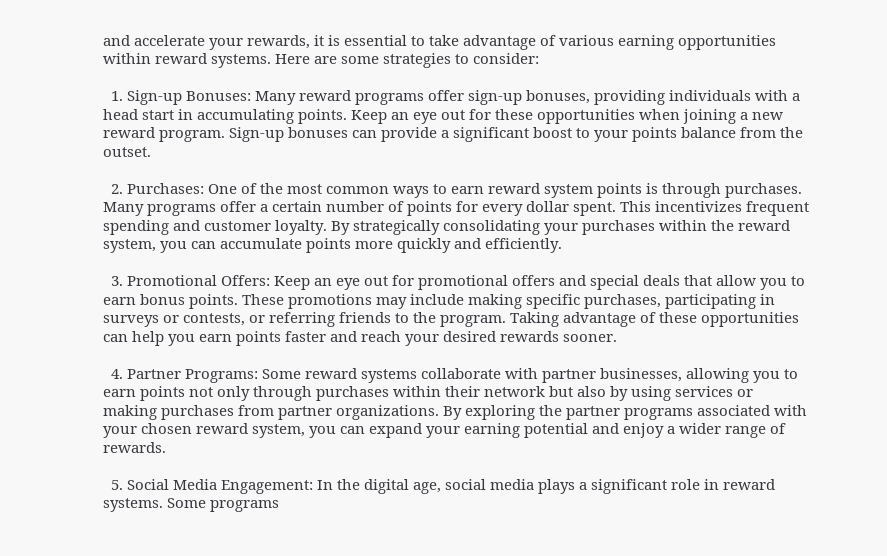and accelerate your rewards, it is essential to take advantage of various earning opportunities within reward systems. Here are some strategies to consider:

  1. Sign-up Bonuses: Many reward programs offer sign-up bonuses, providing individuals with a head start in accumulating points. Keep an eye out for these opportunities when joining a new reward program. Sign-up bonuses can provide a significant boost to your points balance from the outset.

  2. Purchases: One of the most common ways to earn reward system points is through purchases. Many programs offer a certain number of points for every dollar spent. This incentivizes frequent spending and customer loyalty. By strategically consolidating your purchases within the reward system, you can accumulate points more quickly and efficiently.

  3. Promotional Offers: Keep an eye out for promotional offers and special deals that allow you to earn bonus points. These promotions may include making specific purchases, participating in surveys or contests, or referring friends to the program. Taking advantage of these opportunities can help you earn points faster and reach your desired rewards sooner.

  4. Partner Programs: Some reward systems collaborate with partner businesses, allowing you to earn points not only through purchases within their network but also by using services or making purchases from partner organizations. By exploring the partner programs associated with your chosen reward system, you can expand your earning potential and enjoy a wider range of rewards.

  5. Social Media Engagement: In the digital age, social media plays a significant role in reward systems. Some programs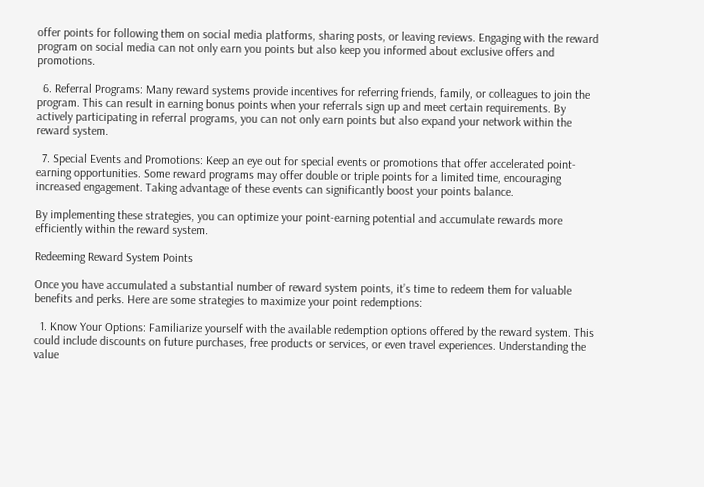offer points for following them on social media platforms, sharing posts, or leaving reviews. Engaging with the reward program on social media can not only earn you points but also keep you informed about exclusive offers and promotions.

  6. Referral Programs: Many reward systems provide incentives for referring friends, family, or colleagues to join the program. This can result in earning bonus points when your referrals sign up and meet certain requirements. By actively participating in referral programs, you can not only earn points but also expand your network within the reward system.

  7. Special Events and Promotions: Keep an eye out for special events or promotions that offer accelerated point-earning opportunities. Some reward programs may offer double or triple points for a limited time, encouraging increased engagement. Taking advantage of these events can significantly boost your points balance.

By implementing these strategies, you can optimize your point-earning potential and accumulate rewards more efficiently within the reward system.

Redeeming Reward System Points

Once you have accumulated a substantial number of reward system points, it’s time to redeem them for valuable benefits and perks. Here are some strategies to maximize your point redemptions:

  1. Know Your Options: Familiarize yourself with the available redemption options offered by the reward system. This could include discounts on future purchases, free products or services, or even travel experiences. Understanding the value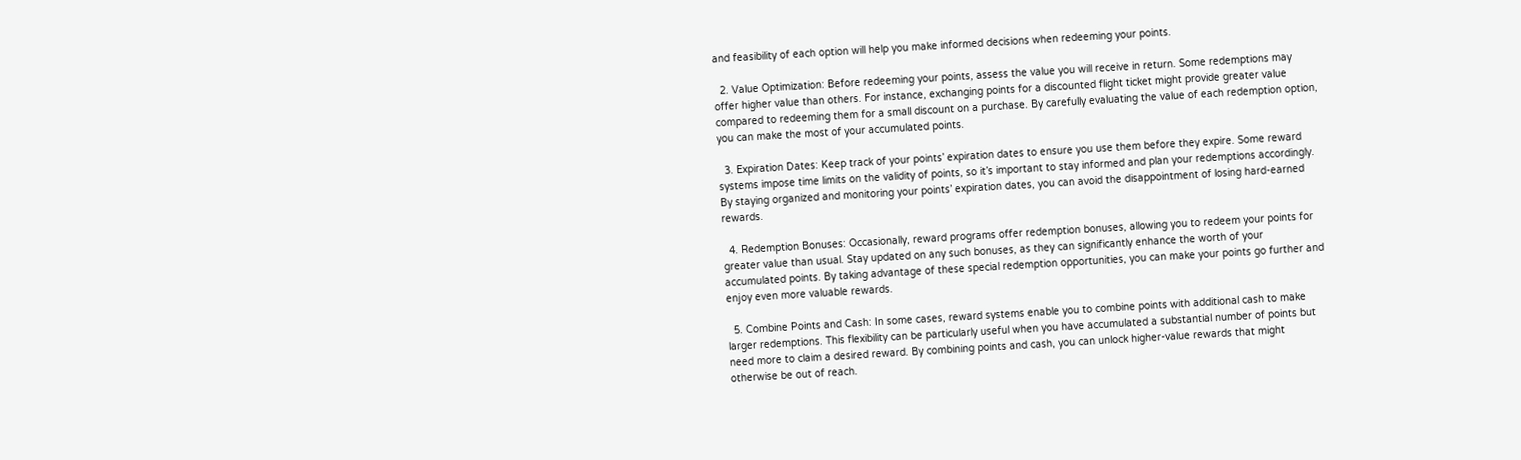and feasibility of each option will help you make informed decisions when redeeming your points.

  2. Value Optimization: Before redeeming your points, assess the value you will receive in return. Some redemptions may offer higher value than others. For instance, exchanging points for a discounted flight ticket might provide greater value compared to redeeming them for a small discount on a purchase. By carefully evaluating the value of each redemption option, you can make the most of your accumulated points.

  3. Expiration Dates: Keep track of your points’ expiration dates to ensure you use them before they expire. Some reward systems impose time limits on the validity of points, so it’s important to stay informed and plan your redemptions accordingly. By staying organized and monitoring your points’ expiration dates, you can avoid the disappointment of losing hard-earned rewards.

  4. Redemption Bonuses: Occasionally, reward programs offer redemption bonuses, allowing you to redeem your points for greater value than usual. Stay updated on any such bonuses, as they can significantly enhance the worth of your accumulated points. By taking advantage of these special redemption opportunities, you can make your points go further and enjoy even more valuable rewards.

  5. Combine Points and Cash: In some cases, reward systems enable you to combine points with additional cash to make larger redemptions. This flexibility can be particularly useful when you have accumulated a substantial number of points but need more to claim a desired reward. By combining points and cash, you can unlock higher-value rewards that might otherwise be out of reach.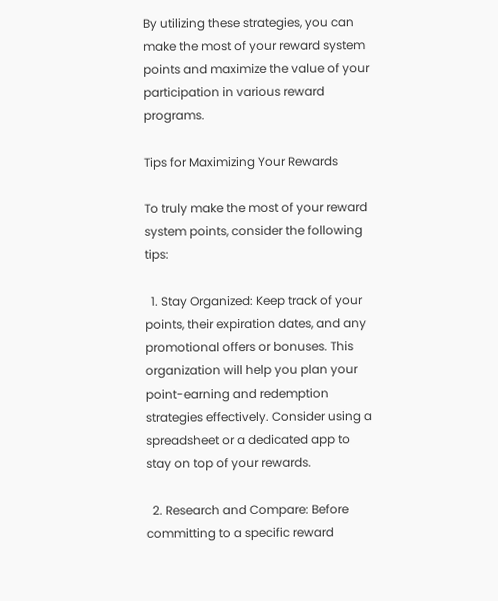By utilizing these strategies, you can make the most of your reward system points and maximize the value of your participation in various reward programs.

Tips for Maximizing Your Rewards

To truly make the most of your reward system points, consider the following tips:

  1. Stay Organized: Keep track of your points, their expiration dates, and any promotional offers or bonuses. This organization will help you plan your point-earning and redemption strategies effectively. Consider using a spreadsheet or a dedicated app to stay on top of your rewards.

  2. Research and Compare: Before committing to a specific reward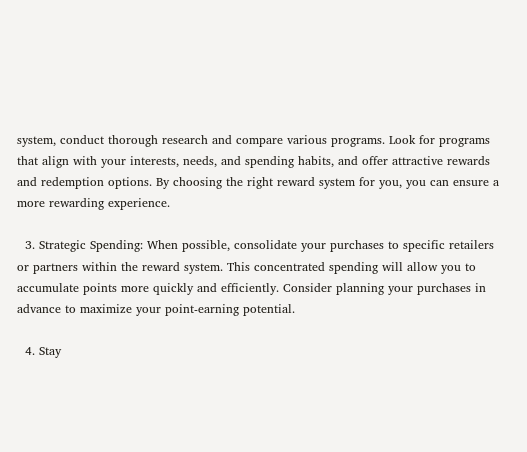system, conduct thorough research and compare various programs. Look for programs that align with your interests, needs, and spending habits, and offer attractive rewards and redemption options. By choosing the right reward system for you, you can ensure a more rewarding experience.

  3. Strategic Spending: When possible, consolidate your purchases to specific retailers or partners within the reward system. This concentrated spending will allow you to accumulate points more quickly and efficiently. Consider planning your purchases in advance to maximize your point-earning potential.

  4. Stay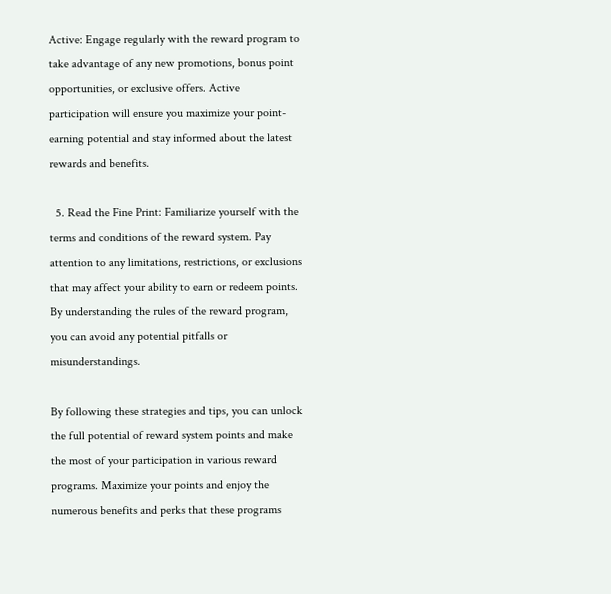Active: Engage regularly with the reward program to take advantage of any new promotions, bonus point opportunities, or exclusive offers. Active participation will ensure you maximize your point-earning potential and stay informed about the latest rewards and benefits.

  5. Read the Fine Print: Familiarize yourself with the terms and conditions of the reward system. Pay attention to any limitations, restrictions, or exclusions that may affect your ability to earn or redeem points. By understanding the rules of the reward program, you can avoid any potential pitfalls or misunderstandings.

By following these strategies and tips, you can unlock the full potential of reward system points and make the most of your participation in various reward programs. Maximize your points and enjoy the numerous benefits and perks that these programs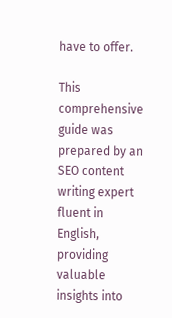have to offer.

This comprehensive guide was prepared by an SEO content writing expert fluent in English, providing valuable insights into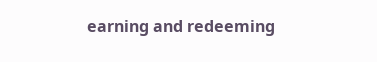earning and redeeming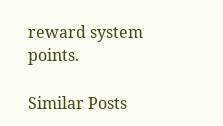reward system points.

Similar Posts